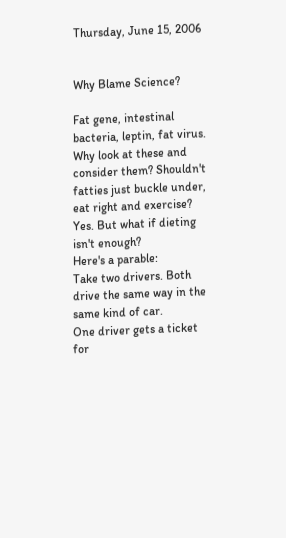Thursday, June 15, 2006


Why Blame Science?

Fat gene, intestinal bacteria, leptin, fat virus. Why look at these and consider them? Shouldn't fatties just buckle under, eat right and exercise? Yes. But what if dieting isn't enough?
Here's a parable:
Take two drivers. Both drive the same way in the same kind of car.
One driver gets a ticket for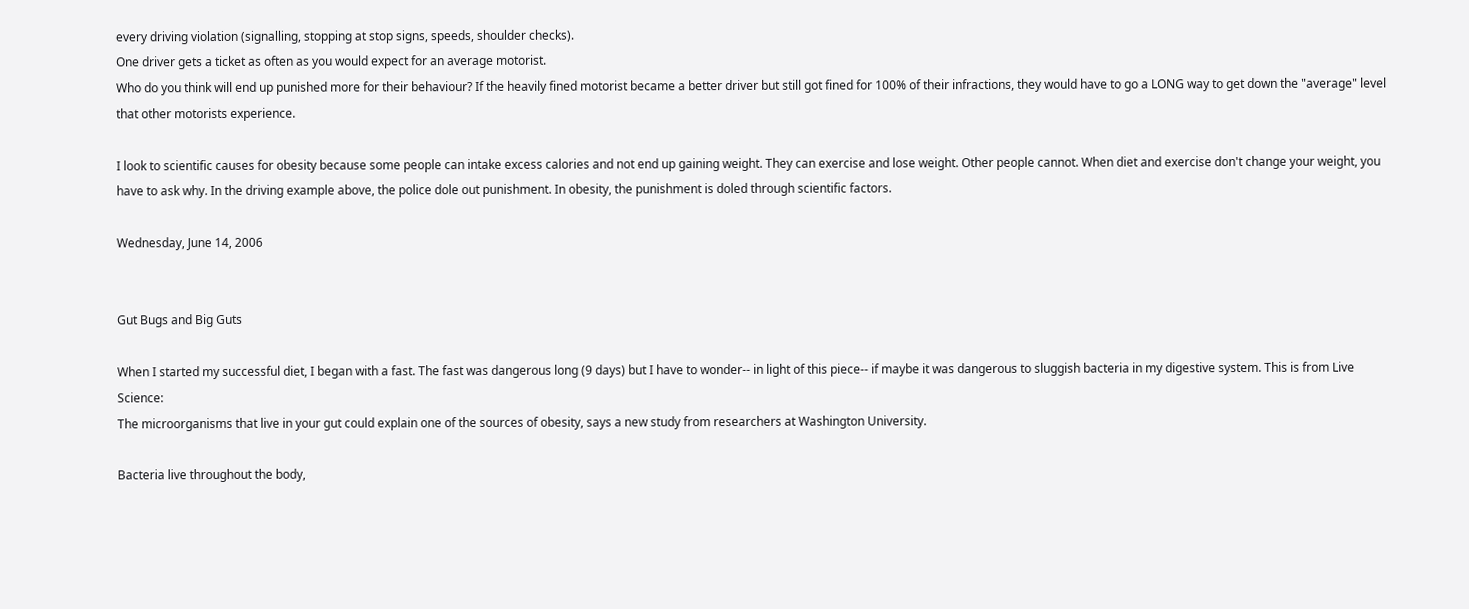every driving violation (signalling, stopping at stop signs, speeds, shoulder checks).
One driver gets a ticket as often as you would expect for an average motorist.
Who do you think will end up punished more for their behaviour? If the heavily fined motorist became a better driver but still got fined for 100% of their infractions, they would have to go a LONG way to get down the "average" level that other motorists experience.

I look to scientific causes for obesity because some people can intake excess calories and not end up gaining weight. They can exercise and lose weight. Other people cannot. When diet and exercise don't change your weight, you have to ask why. In the driving example above, the police dole out punishment. In obesity, the punishment is doled through scientific factors.

Wednesday, June 14, 2006


Gut Bugs and Big Guts

When I started my successful diet, I began with a fast. The fast was dangerous long (9 days) but I have to wonder-- in light of this piece-- if maybe it was dangerous to sluggish bacteria in my digestive system. This is from Live Science:
The microorganisms that live in your gut could explain one of the sources of obesity, says a new study from researchers at Washington University.

Bacteria live throughout the body,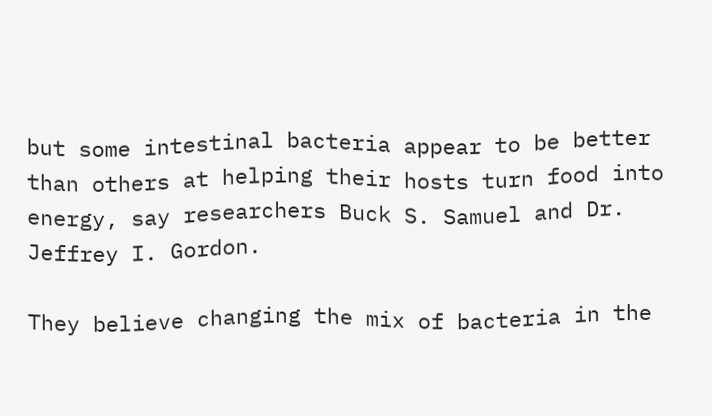but some intestinal bacteria appear to be better than others at helping their hosts turn food into energy, say researchers Buck S. Samuel and Dr. Jeffrey I. Gordon.

They believe changing the mix of bacteria in the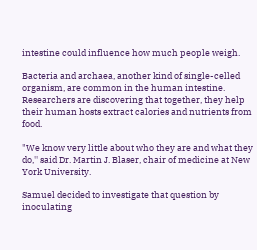intestine could influence how much people weigh.

Bacteria and archaea, another kind of single-celled organism, are common in the human intestine. Researchers are discovering that together, they help their human hosts extract calories and nutrients from food.

"We know very little about who they are and what they do,'' said Dr. Martin J. Blaser, chair of medicine at New York University.

Samuel decided to investigate that question by inoculating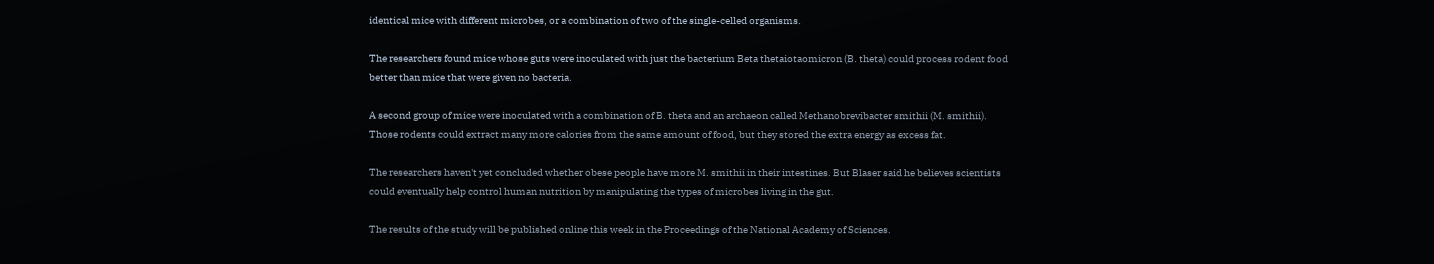identical mice with different microbes, or a combination of two of the single-celled organisms.

The researchers found mice whose guts were inoculated with just the bacterium Beta thetaiotaomicron (B. theta) could process rodent food better than mice that were given no bacteria.

A second group of mice were inoculated with a combination of B. theta and an archaeon called Methanobrevibacter smithii (M. smithii). Those rodents could extract many more calories from the same amount of food, but they stored the extra energy as excess fat.

The researchers haven't yet concluded whether obese people have more M. smithii in their intestines. But Blaser said he believes scientists could eventually help control human nutrition by manipulating the types of microbes living in the gut.

The results of the study will be published online this week in the Proceedings of the National Academy of Sciences.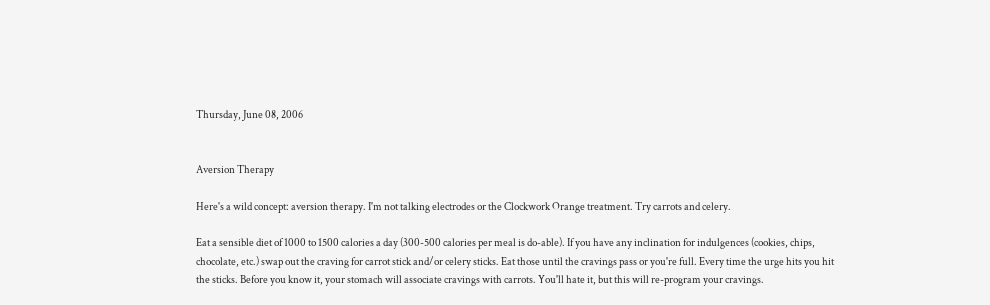Thursday, June 08, 2006


Aversion Therapy

Here's a wild concept: aversion therapy. I'm not talking electrodes or the Clockwork Orange treatment. Try carrots and celery.

Eat a sensible diet of 1000 to 1500 calories a day (300-500 calories per meal is do-able). If you have any inclination for indulgences (cookies, chips, chocolate, etc.) swap out the craving for carrot stick and/or celery sticks. Eat those until the cravings pass or you're full. Every time the urge hits you hit the sticks. Before you know it, your stomach will associate cravings with carrots. You'll hate it, but this will re-program your cravings.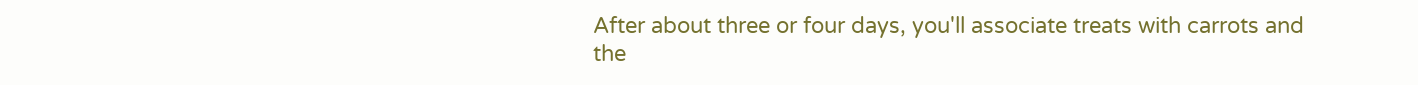After about three or four days, you'll associate treats with carrots and the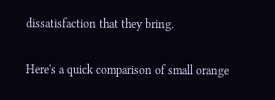dissatisfaction that they bring.

Here's a quick comparison of small orange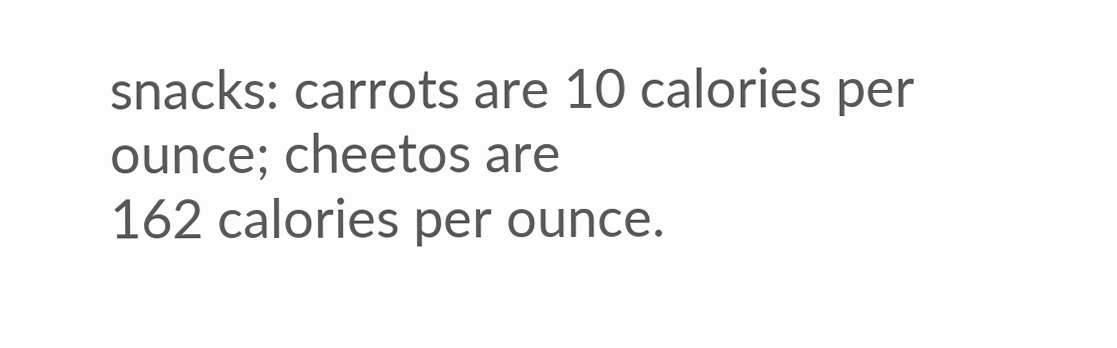snacks: carrots are 10 calories per ounce; cheetos are
162 calories per ounce.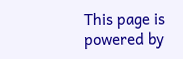This page is powered by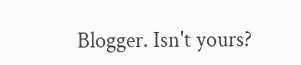Blogger. Isn't yours?